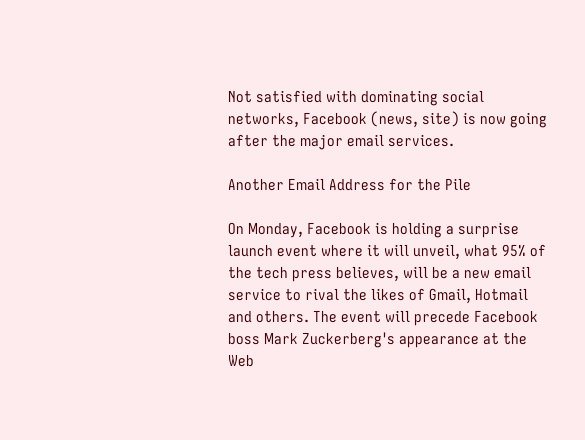Not satisfied with dominating social networks, Facebook (news, site) is now going after the major email services.

Another Email Address for the Pile

On Monday, Facebook is holding a surprise launch event where it will unveil, what 95% of the tech press believes, will be a new email service to rival the likes of Gmail, Hotmail and others. The event will precede Facebook boss Mark Zuckerberg's appearance at the Web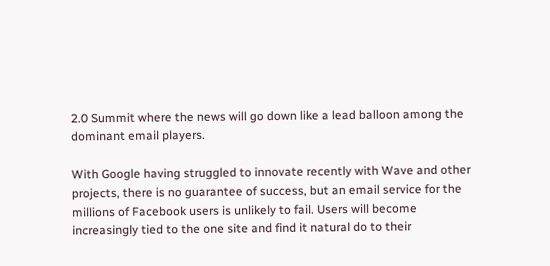2.0 Summit where the news will go down like a lead balloon among the dominant email players.

With Google having struggled to innovate recently with Wave and other projects, there is no guarantee of success, but an email service for the millions of Facebook users is unlikely to fail. Users will become increasingly tied to the one site and find it natural do to their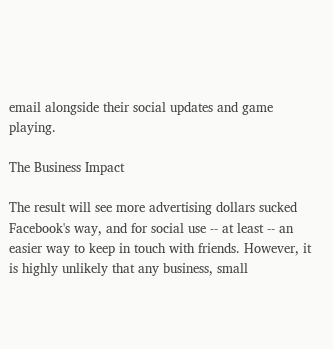email alongside their social updates and game playing.

The Business Impact

The result will see more advertising dollars sucked Facebook's way, and for social use -- at least -- an easier way to keep in touch with friends. However, it is highly unlikely that any business, small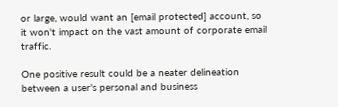or large, would want an [email protected] account, so it won't impact on the vast amount of corporate email traffic.

One positive result could be a neater delineation between a user's personal and business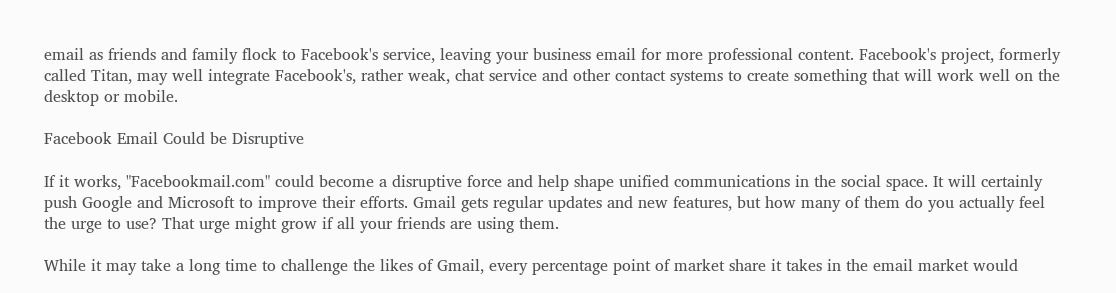email as friends and family flock to Facebook's service, leaving your business email for more professional content. Facebook's project, formerly called Titan, may well integrate Facebook's, rather weak, chat service and other contact systems to create something that will work well on the desktop or mobile.

Facebook Email Could be Disruptive

If it works, "Facebookmail.com" could become a disruptive force and help shape unified communications in the social space. It will certainly push Google and Microsoft to improve their efforts. Gmail gets regular updates and new features, but how many of them do you actually feel the urge to use? That urge might grow if all your friends are using them.

While it may take a long time to challenge the likes of Gmail, every percentage point of market share it takes in the email market would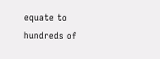equate to hundreds of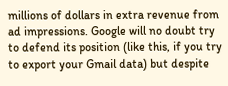millions of dollars in extra revenue from ad impressions. Google will no doubt try to defend its position (like this, if you try to export your Gmail data) but despite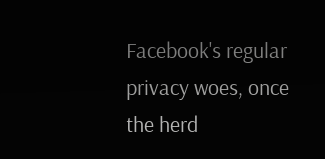Facebook's regular privacy woes, once the herd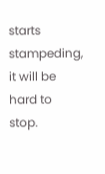starts stampeding, it will be hard to stop.